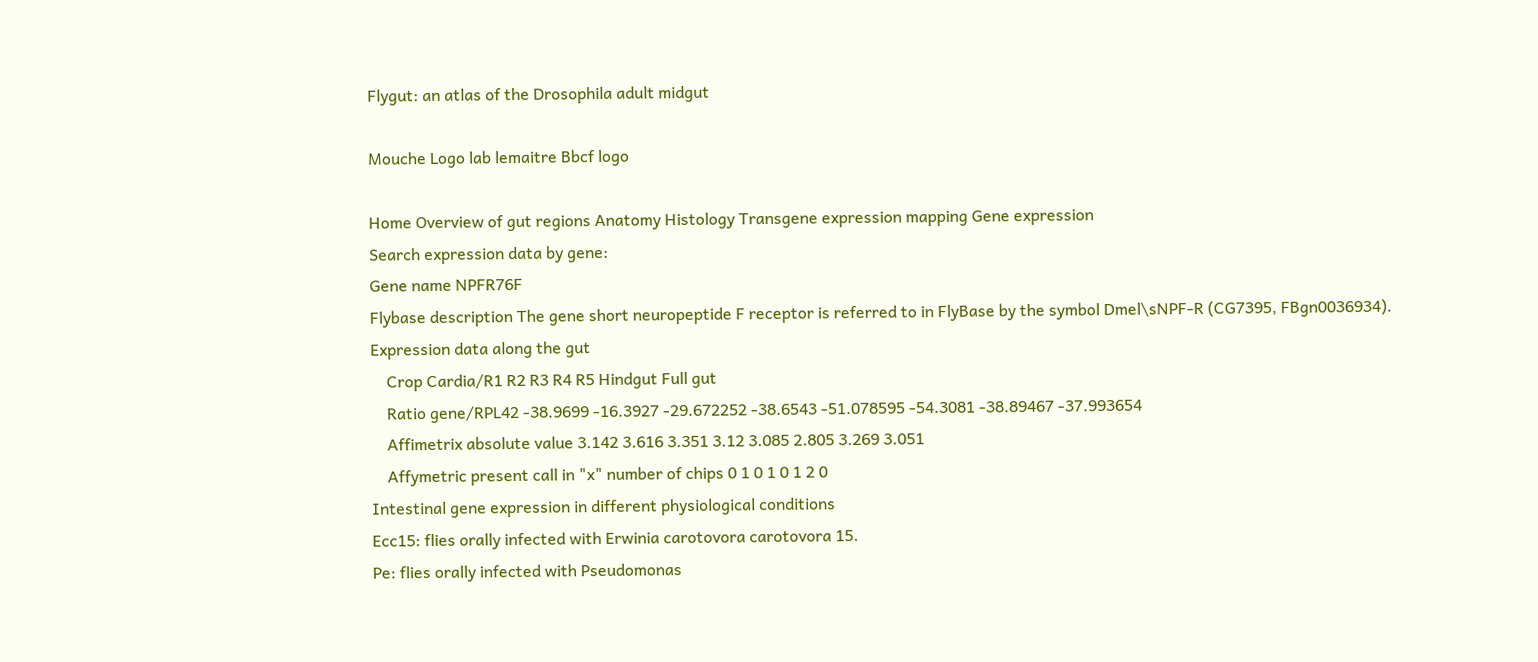Flygut: an atlas of the Drosophila adult midgut

Mouche Logo lab lemaitre Bbcf logo

Home Overview of gut regions Anatomy Histology Transgene expression mapping Gene expression
Search expression data by gene:
Gene name NPFR76F
Flybase description The gene short neuropeptide F receptor is referred to in FlyBase by the symbol Dmel\sNPF-R (CG7395, FBgn0036934).
Expression data along the gut
    Crop Cardia/R1 R2 R3 R4 R5 Hindgut Full gut
    Ratio gene/RPL42 -38.9699 -16.3927 -29.672252 -38.6543 -51.078595 -54.3081 -38.89467 -37.993654
    Affimetrix absolute value 3.142 3.616 3.351 3.12 3.085 2.805 3.269 3.051
    Affymetric present call in "x" number of chips 0 1 0 1 0 1 2 0
Intestinal gene expression in different physiological conditions
Ecc15: flies orally infected with Erwinia carotovora carotovora 15.
Pe: flies orally infected with Pseudomonas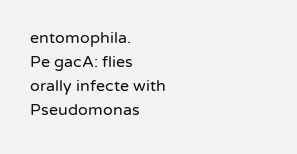entomophila.
Pe gacA: flies orally infecte with Pseudomonas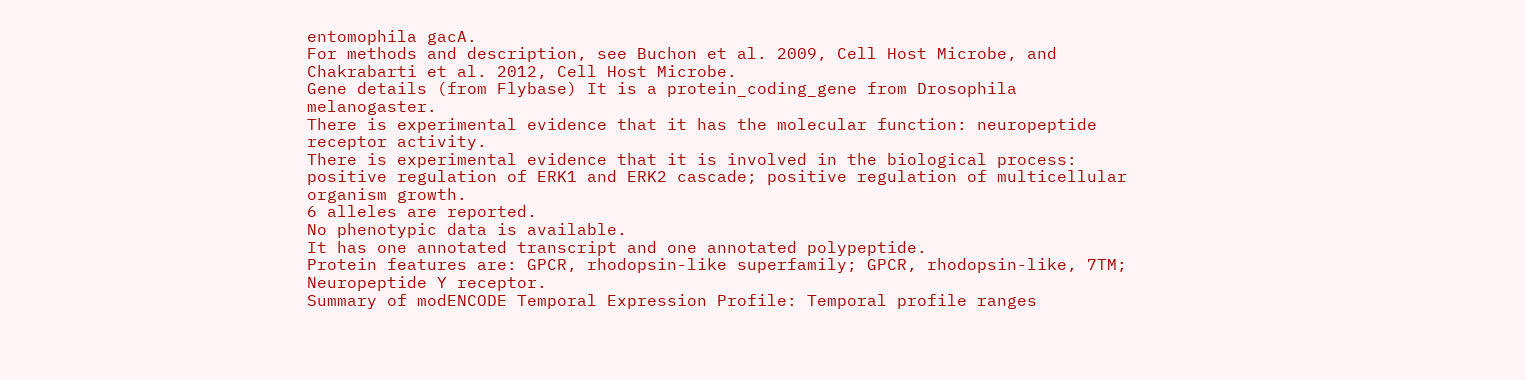entomophila gacA.
For methods and description, see Buchon et al. 2009, Cell Host Microbe, and Chakrabarti et al. 2012, Cell Host Microbe.
Gene details (from Flybase) It is a protein_coding_gene from Drosophila melanogaster.
There is experimental evidence that it has the molecular function: neuropeptide receptor activity.
There is experimental evidence that it is involved in the biological process: positive regulation of ERK1 and ERK2 cascade; positive regulation of multicellular organism growth.
6 alleles are reported.
No phenotypic data is available.
It has one annotated transcript and one annotated polypeptide.
Protein features are: GPCR, rhodopsin-like superfamily; GPCR, rhodopsin-like, 7TM; Neuropeptide Y receptor.
Summary of modENCODE Temporal Expression Profile: Temporal profile ranges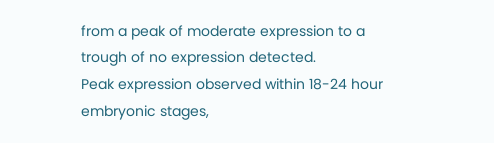from a peak of moderate expression to a trough of no expression detected.
Peak expression observed within 18-24 hour embryonic stages,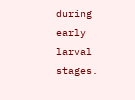during early larval stages.